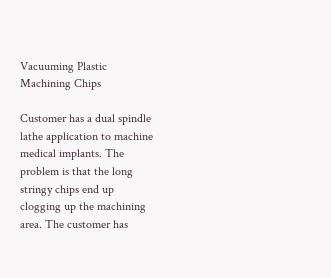Vacuuming Plastic Machining Chips

Customer has a dual spindle lathe application to machine medical implants. The problem is that the long stringy chips end up clogging up the machining area. The customer has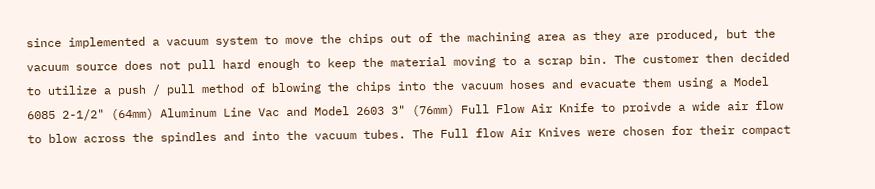since implemented a vacuum system to move the chips out of the machining area as they are produced, but the vacuum source does not pull hard enough to keep the material moving to a scrap bin. The customer then decided to utilize a push / pull method of blowing the chips into the vacuum hoses and evacuate them using a Model 6085 2-1/2" (64mm) Aluminum Line Vac and Model 2603 3" (76mm) Full Flow Air Knife to proivde a wide air flow to blow across the spindles and into the vacuum tubes. The Full flow Air Knives were chosen for their compact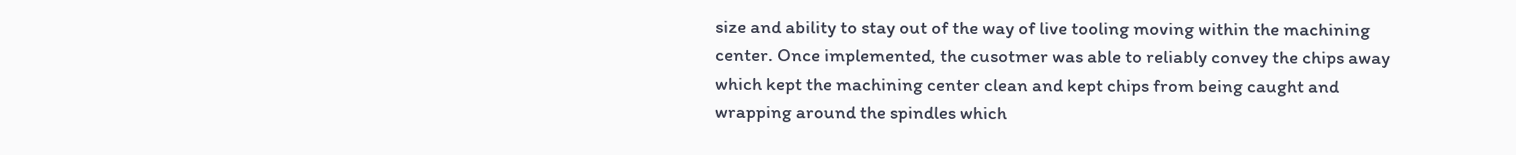size and ability to stay out of the way of live tooling moving within the machining center. Once implemented, the cusotmer was able to reliably convey the chips away which kept the machining center clean and kept chips from being caught and wrapping around the spindles which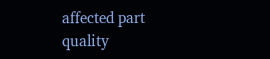affected part quality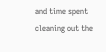and time spent cleaning out the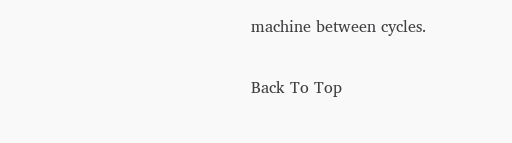machine between cycles.

Back To Top